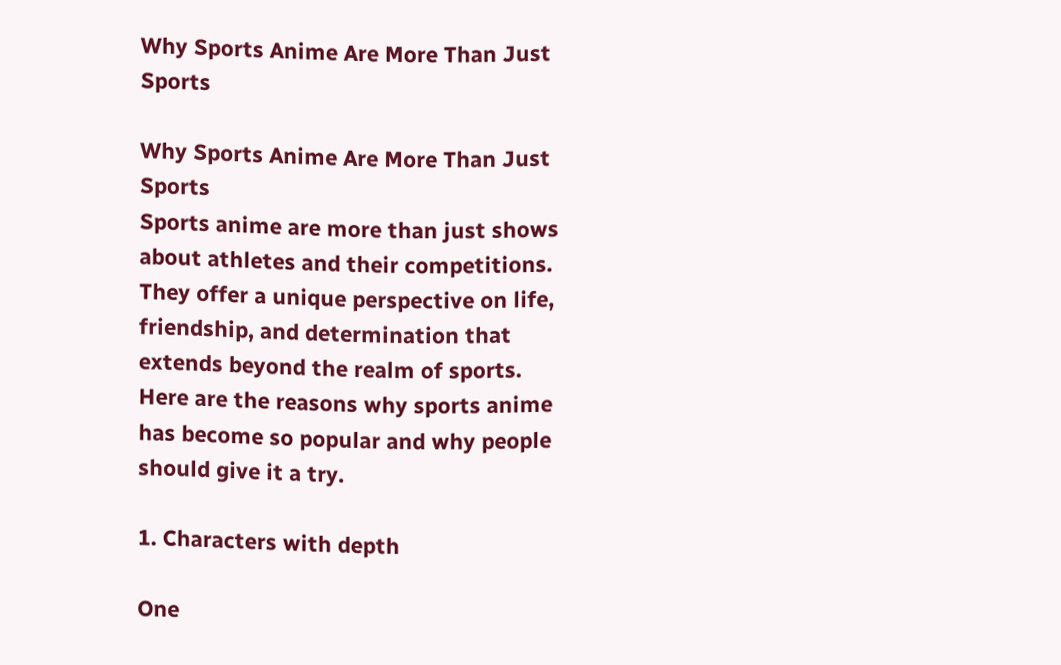Why Sports Anime Are More Than Just Sports

Why Sports Anime Are More Than Just Sports
Sports anime are more than just shows about athletes and their competitions. They offer a unique perspective on life, friendship, and determination that extends beyond the realm of sports. Here are the reasons why sports anime has become so popular and why people should give it a try.

1. Characters with depth

One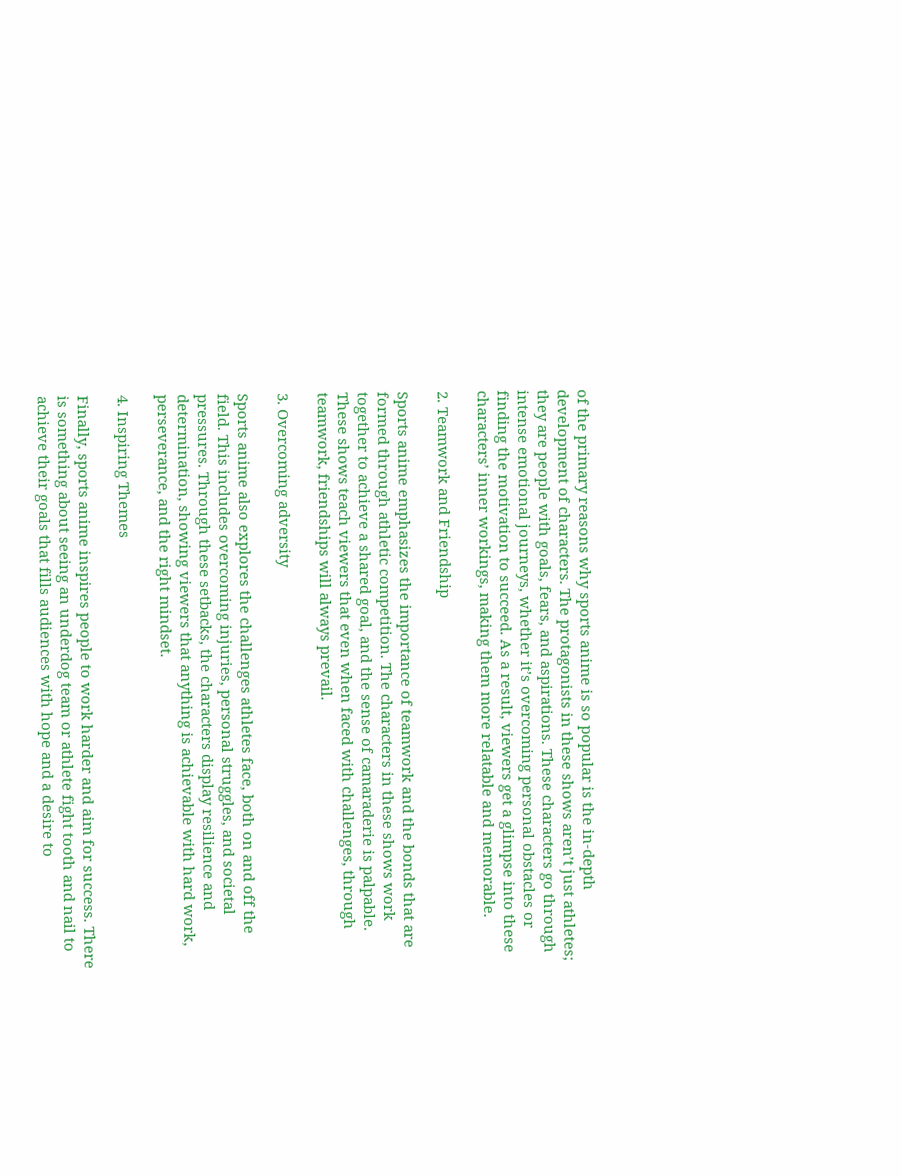of the primary reasons why sports anime is so popular is the in-depth development of characters. The protagonists in these shows aren’t just athletes; they are people with goals, fears, and aspirations. These characters go through intense emotional journeys, whether it’s overcoming personal obstacles or finding the motivation to succeed. As a result, viewers get a glimpse into these characters’ inner workings, making them more relatable and memorable.

2. Teamwork and Friendship

Sports anime emphasizes the importance of teamwork and the bonds that are formed through athletic competition. The characters in these shows work together to achieve a shared goal, and the sense of camaraderie is palpable. These shows teach viewers that even when faced with challenges, through teamwork, friendships will always prevail.

3. Overcoming adversity

Sports anime also explores the challenges athletes face, both on and off the field. This includes overcoming injuries, personal struggles, and societal pressures. Through these setbacks, the characters display resilience and determination, showing viewers that anything is achievable with hard work, perseverance, and the right mindset.

4. Inspiring Themes

Finally, sports anime inspires people to work harder and aim for success. There is something about seeing an underdog team or athlete fight tooth and nail to achieve their goals that fills audiences with hope and a desire to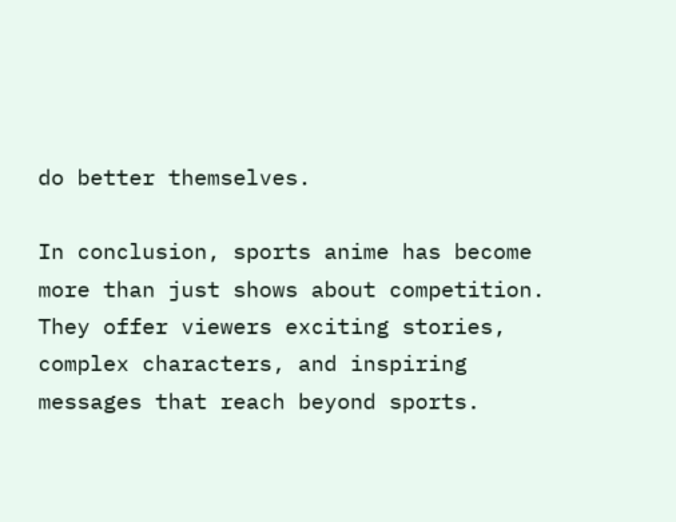do better themselves.

In conclusion, sports anime has become more than just shows about competition. They offer viewers exciting stories, complex characters, and inspiring messages that reach beyond sports.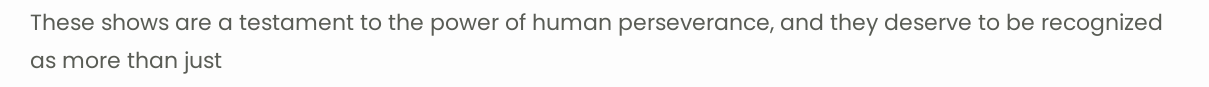These shows are a testament to the power of human perseverance, and they deserve to be recognized as more than just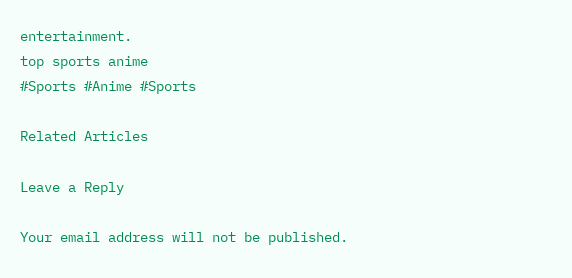entertainment.
top sports anime
#Sports #Anime #Sports

Related Articles

Leave a Reply

Your email address will not be published.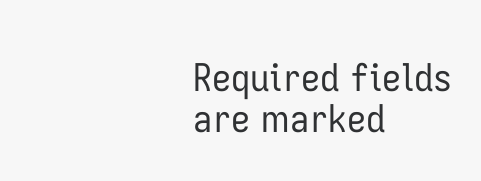Required fields are marked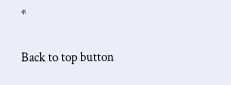*

Back to top button